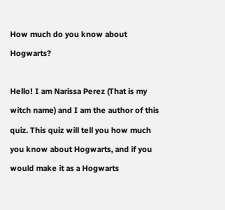How much do you know about Hogwarts?

Hello! I am Narissa Perez (That is my witch name) and I am the author of this quiz. This quiz will tell you how much you know about Hogwarts, and if you would make it as a Hogwarts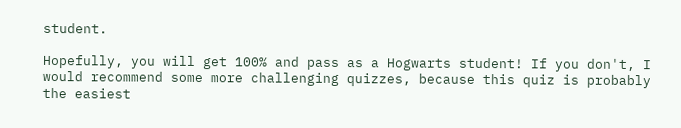student.

Hopefully, you will get 100% and pass as a Hogwarts student! If you don't, I would recommend some more challenging quizzes, because this quiz is probably the easiest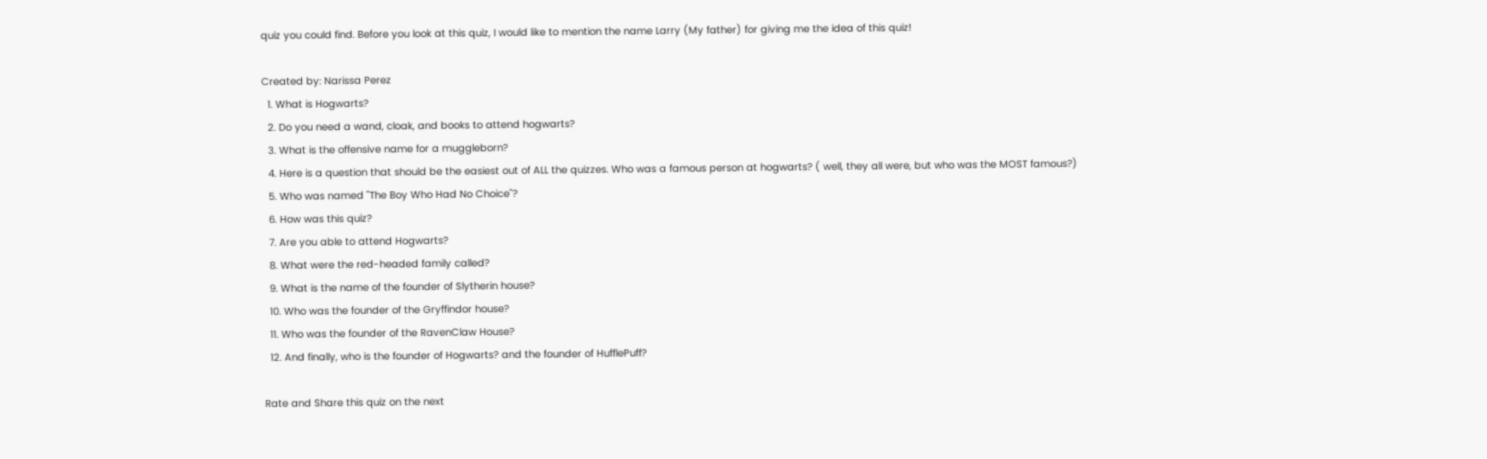quiz you could find. Before you look at this quiz, I would like to mention the name Larry (My father) for giving me the idea of this quiz!

Created by: Narissa Perez
  1. What is Hogwarts?
  2. Do you need a wand, cloak, and books to attend hogwarts?
  3. What is the offensive name for a muggleborn?
  4. Here is a question that should be the easiest out of ALL the quizzes. Who was a famous person at hogwarts? ( well, they all were, but who was the MOST famous?)
  5. Who was named "The Boy Who Had No Choice"?
  6. How was this quiz?
  7. Are you able to attend Hogwarts?
  8. What were the red-headed family called?
  9. What is the name of the founder of Slytherin house?
  10. Who was the founder of the Gryffindor house?
  11. Who was the founder of the RavenClaw House?
  12. And finally, who is the founder of Hogwarts? and the founder of HufflePuff?

Rate and Share this quiz on the next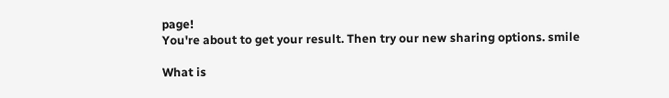page!
You're about to get your result. Then try our new sharing options. smile

What is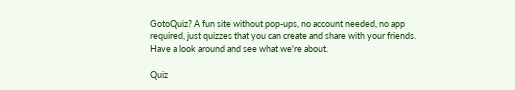GotoQuiz? A fun site without pop-ups, no account needed, no app required, just quizzes that you can create and share with your friends. Have a look around and see what we're about.

Quiz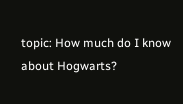topic: How much do I know about Hogwarts?